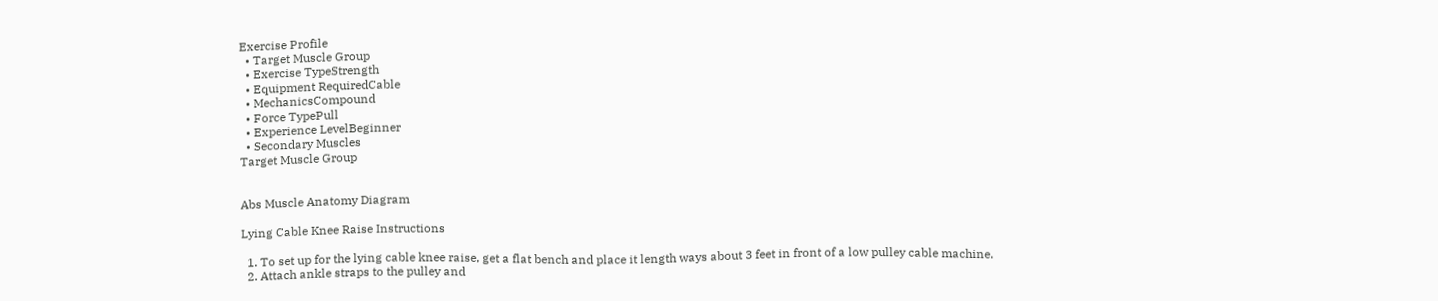Exercise Profile
  • Target Muscle Group
  • Exercise TypeStrength
  • Equipment RequiredCable
  • MechanicsCompound
  • Force TypePull
  • Experience LevelBeginner
  • Secondary Muscles
Target Muscle Group


Abs Muscle Anatomy Diagram

Lying Cable Knee Raise Instructions

  1. To set up for the lying cable knee raise, get a flat bench and place it length ways about 3 feet in front of a low pulley cable machine.
  2. Attach ankle straps to the pulley and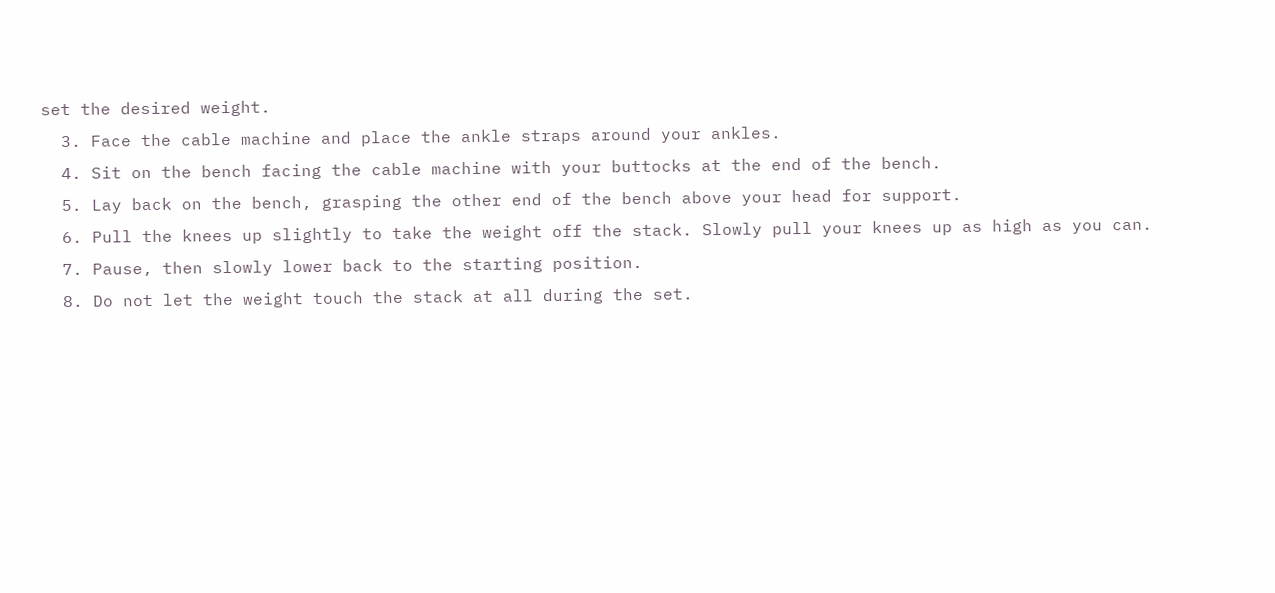set the desired weight.
  3. Face the cable machine and place the ankle straps around your ankles.
  4. Sit on the bench facing the cable machine with your buttocks at the end of the bench.
  5. Lay back on the bench, grasping the other end of the bench above your head for support.
  6. Pull the knees up slightly to take the weight off the stack. Slowly pull your knees up as high as you can.
  7. Pause, then slowly lower back to the starting position.
  8. Do not let the weight touch the stack at all during the set.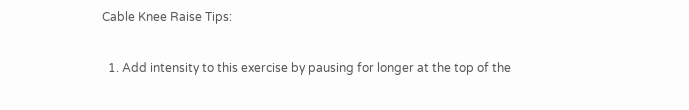Cable Knee Raise Tips:

  1. Add intensity to this exercise by pausing for longer at the top of the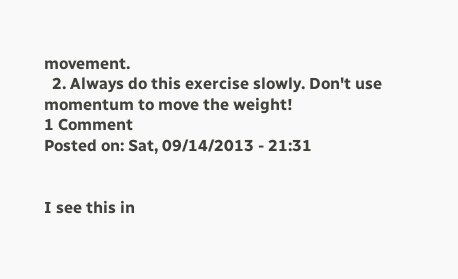movement.
  2. Always do this exercise slowly. Don't use momentum to move the weight!
1 Comment
Posted on: Sat, 09/14/2013 - 21:31


I see this in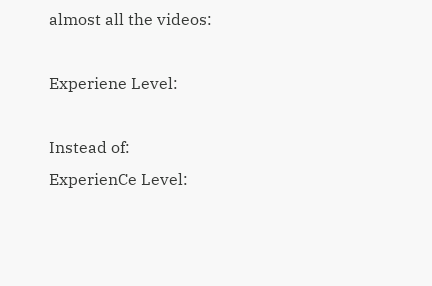almost all the videos:

Experiene Level:

Instead of:
ExperienCe Level: